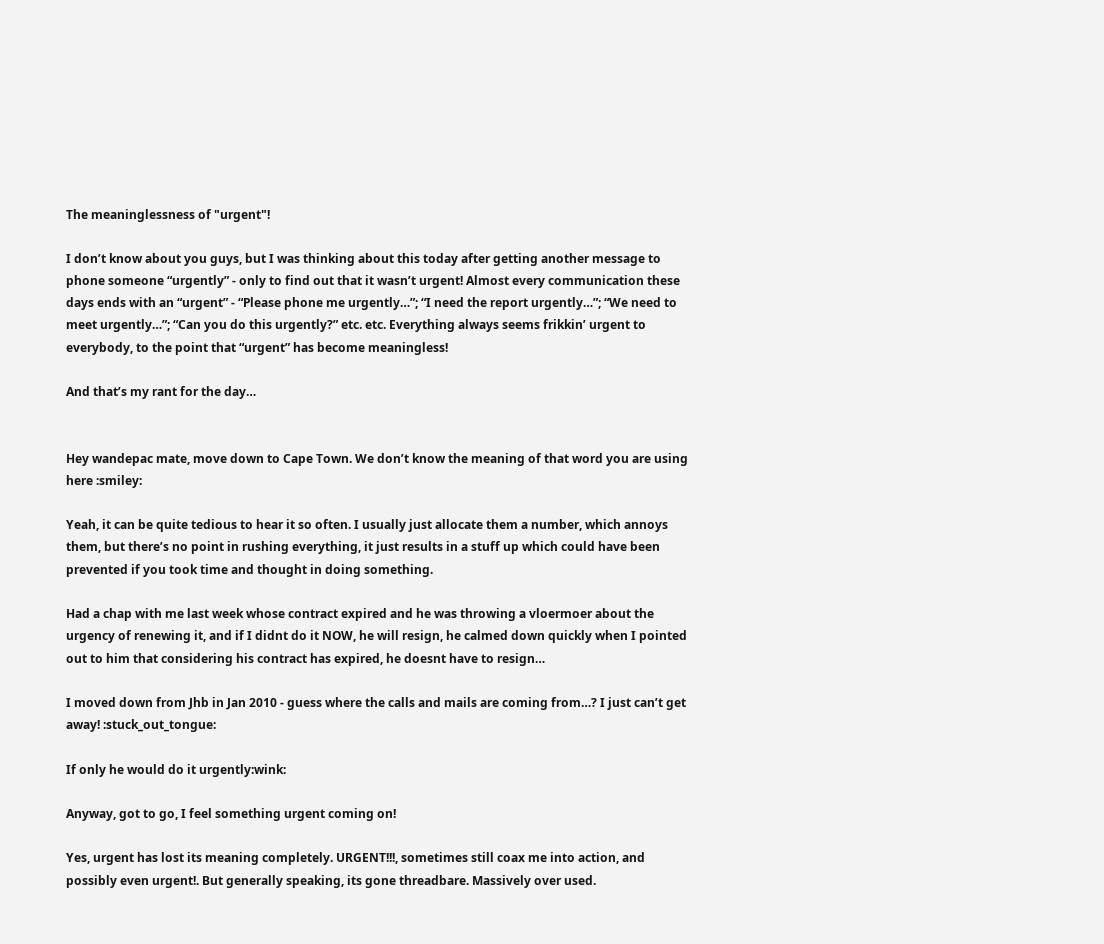The meaninglessness of "urgent"!

I don’t know about you guys, but I was thinking about this today after getting another message to phone someone “urgently” - only to find out that it wasn’t urgent! Almost every communication these days ends with an “urgent” - “Please phone me urgently…”; “I need the report urgently…”; “We need to meet urgently…”; “Can you do this urgently?” etc. etc. Everything always seems frikkin’ urgent to everybody, to the point that “urgent” has become meaningless!

And that’s my rant for the day…


Hey wandepac mate, move down to Cape Town. We don’t know the meaning of that word you are using here :smiley:

Yeah, it can be quite tedious to hear it so often. I usually just allocate them a number, which annoys them, but there’s no point in rushing everything, it just results in a stuff up which could have been prevented if you took time and thought in doing something.

Had a chap with me last week whose contract expired and he was throwing a vloermoer about the urgency of renewing it, and if I didnt do it NOW, he will resign, he calmed down quickly when I pointed out to him that considering his contract has expired, he doesnt have to resign…

I moved down from Jhb in Jan 2010 - guess where the calls and mails are coming from…? I just can’t get away! :stuck_out_tongue:

If only he would do it urgently:wink:

Anyway, got to go, I feel something urgent coming on!

Yes, urgent has lost its meaning completely. URGENT!!!, sometimes still coax me into action, and possibly even urgent!. But generally speaking, its gone threadbare. Massively over used.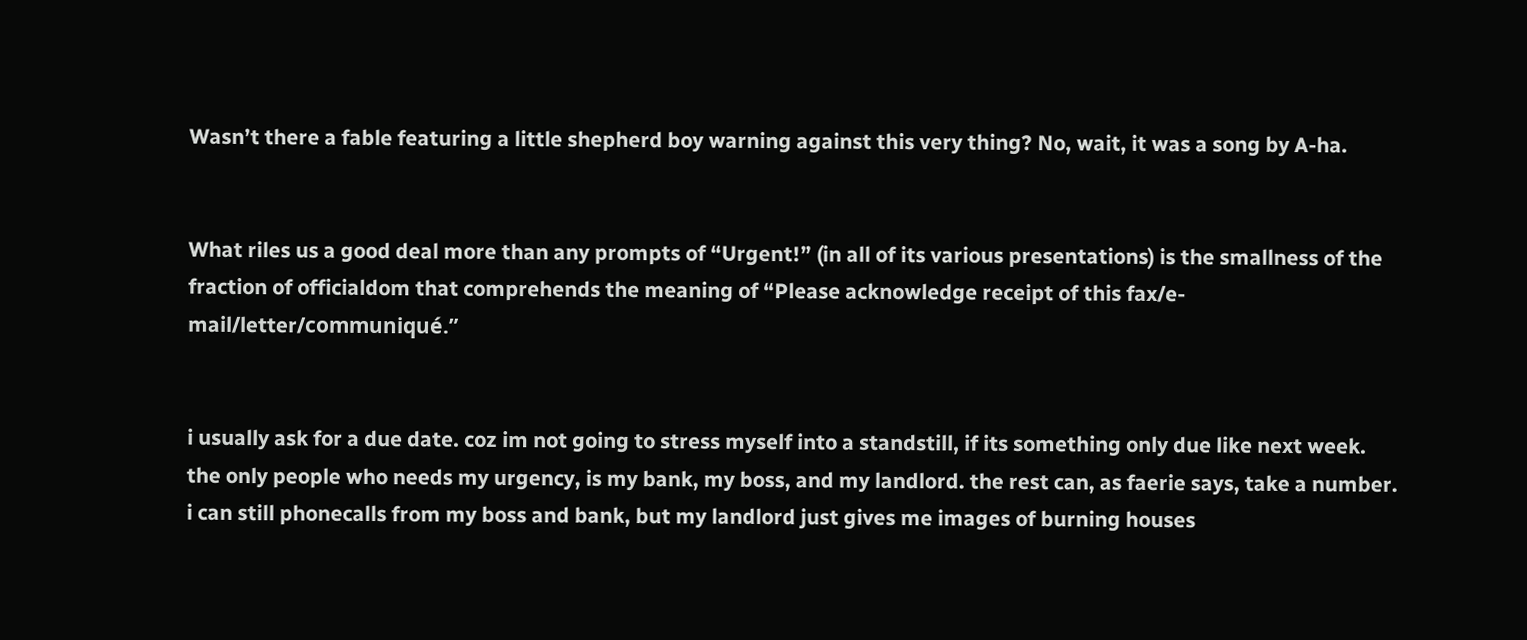Wasn’t there a fable featuring a little shepherd boy warning against this very thing? No, wait, it was a song by A-ha.


What riles us a good deal more than any prompts of “Urgent!” (in all of its various presentations) is the smallness of the fraction of officialdom that comprehends the meaning of “Please acknowledge receipt of this fax/e-mail/letter/communiqué.”


i usually ask for a due date. coz im not going to stress myself into a standstill, if its something only due like next week.
the only people who needs my urgency, is my bank, my boss, and my landlord. the rest can, as faerie says, take a number.
i can still phonecalls from my boss and bank, but my landlord just gives me images of burning houses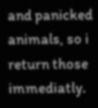and panicked animals, so i return those immediatly.